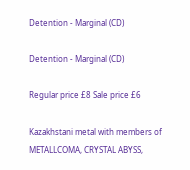Detention - Marginal (CD)

Detention - Marginal (CD)

Regular price £8 Sale price £6

Kazakhstani metal with members of METALLCOMA, CRYSTAL ABYSS,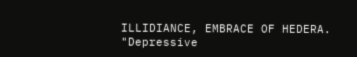ILLIDIANCE, EMBRACE OF HEDERA. "Depressive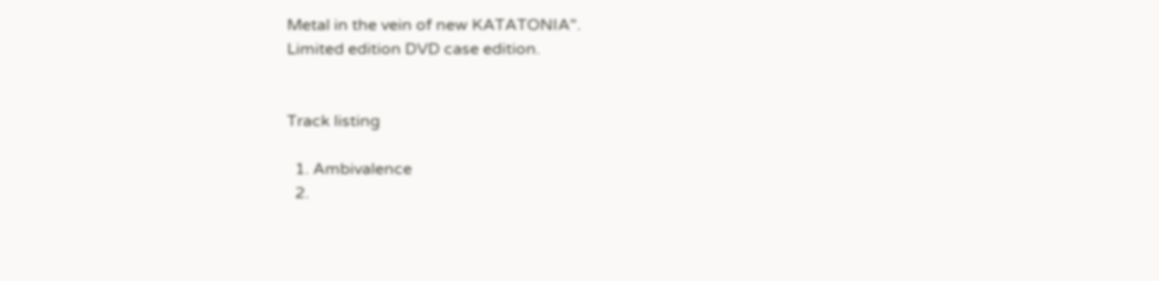Metal in the vein of new KATATONIA".
Limited edition DVD case edition.


Track listing

  1. Ambivalence
  2.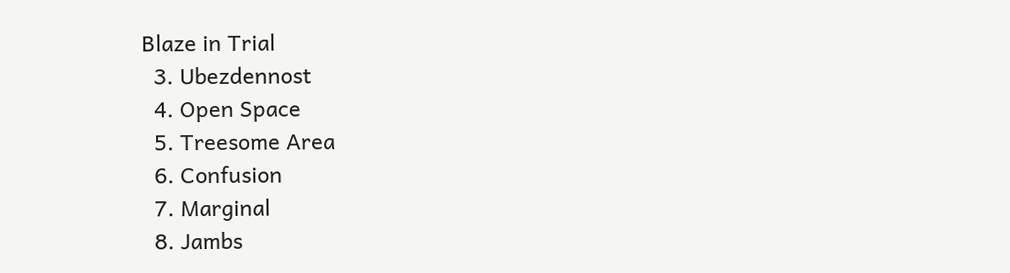Blaze in Trial
  3. Ubezdennost
  4. Open Space
  5. Treesome Area
  6. Confusion
  7. Marginal
  8. Jambs